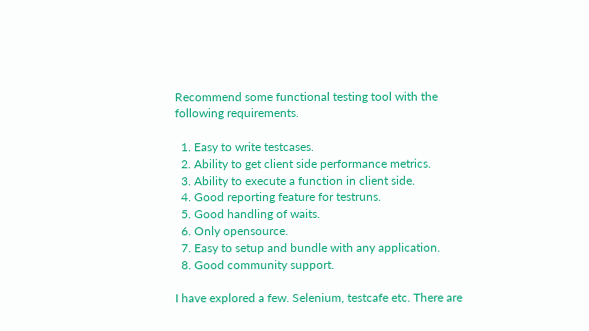Recommend some functional testing tool with the following requirements.

  1. Easy to write testcases.
  2. Ability to get client side performance metrics.
  3. Ability to execute a function in client side.
  4. Good reporting feature for testruns.
  5. Good handling of waits.
  6. Only opensource.
  7. Easy to setup and bundle with any application.
  8. Good community support.

I have explored a few. Selenium, testcafe etc. There are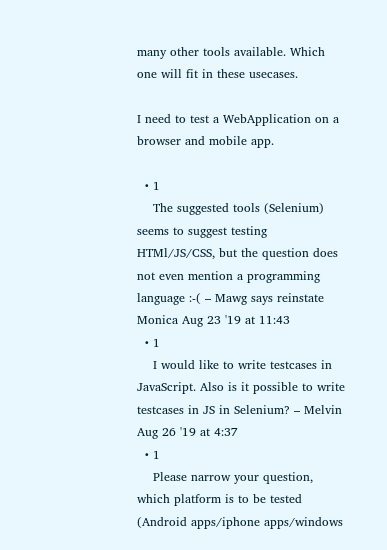many other tools available. Which one will fit in these usecases.

I need to test a WebApplication on a browser and mobile app.

  • 1
    The suggested tools (Selenium) seems to suggest testing HTMl/JS/CSS, but the question does not even mention a programming language :-( – Mawg says reinstate Monica Aug 23 '19 at 11:43
  • 1
    I would like to write testcases in JavaScript. Also is it possible to write testcases in JS in Selenium? – Melvin Aug 26 '19 at 4:37
  • 1
    Please narrow your question, which platform is to be tested (Android apps/iphone apps/windows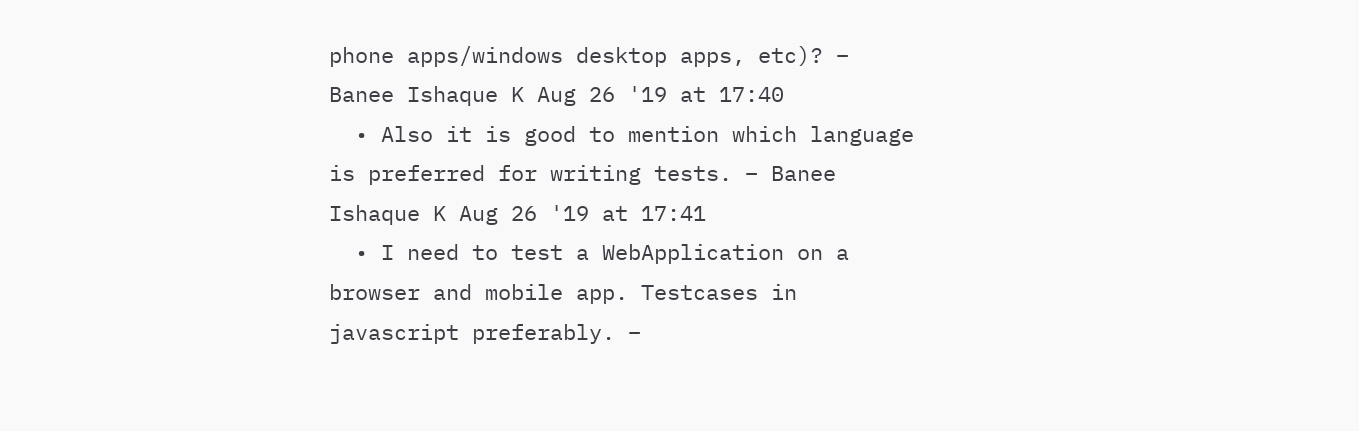phone apps/windows desktop apps, etc)? – Banee Ishaque K Aug 26 '19 at 17:40
  • Also it is good to mention which language is preferred for writing tests. – Banee Ishaque K Aug 26 '19 at 17:41
  • I need to test a WebApplication on a browser and mobile app. Testcases in javascript preferably. –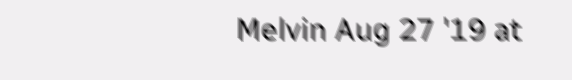Melvin Aug 27 '19 at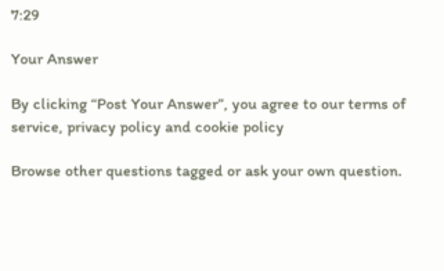7:29

Your Answer

By clicking “Post Your Answer”, you agree to our terms of service, privacy policy and cookie policy

Browse other questions tagged or ask your own question.